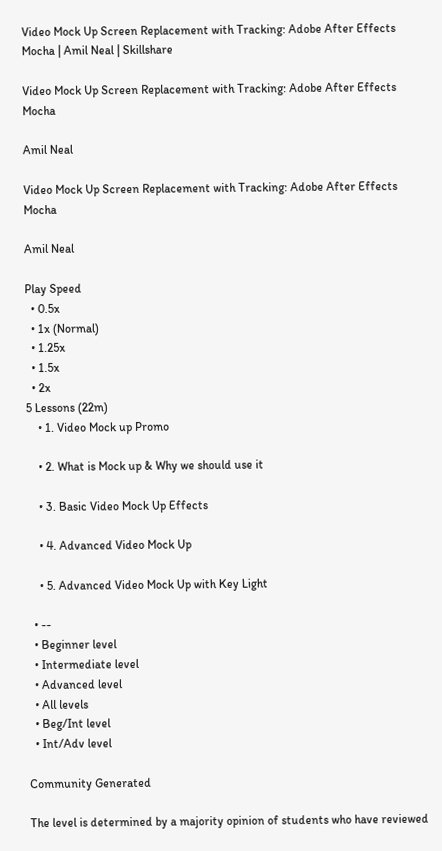Video Mock Up Screen Replacement with Tracking: Adobe After Effects Mocha | Amil Neal | Skillshare

Video Mock Up Screen Replacement with Tracking: Adobe After Effects Mocha

Amil Neal

Video Mock Up Screen Replacement with Tracking: Adobe After Effects Mocha

Amil Neal

Play Speed
  • 0.5x
  • 1x (Normal)
  • 1.25x
  • 1.5x
  • 2x
5 Lessons (22m)
    • 1. Video Mock up Promo

    • 2. What is Mock up & Why we should use it

    • 3. Basic Video Mock Up Effects

    • 4. Advanced Video Mock Up

    • 5. Advanced Video Mock Up with Key Light

  • --
  • Beginner level
  • Intermediate level
  • Advanced level
  • All levels
  • Beg/Int level
  • Int/Adv level

Community Generated

The level is determined by a majority opinion of students who have reviewed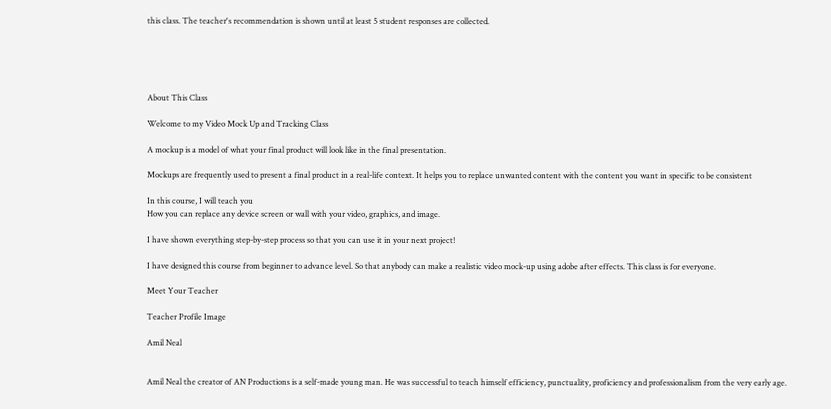this class. The teacher's recommendation is shown until at least 5 student responses are collected.





About This Class

Welcome to my Video Mock Up and Tracking Class

A mockup is a model of what your final product will look like in the final presentation.

Mockups are frequently used to present a final product in a real-life context. It helps you to replace unwanted content with the content you want in specific to be consistent

In this course, I will teach you
How you can replace any device screen or wall with your video, graphics, and image.

I have shown everything step-by-step process so that you can use it in your next project!

I have designed this course from beginner to advance level. So that anybody can make a realistic video mock-up using adobe after effects. This class is for everyone.

Meet Your Teacher

Teacher Profile Image

Amil Neal


Amil Neal the creator of AN Productions is a self-made young man. He was successful to teach himself efficiency, punctuality, proficiency and professionalism from the very early age.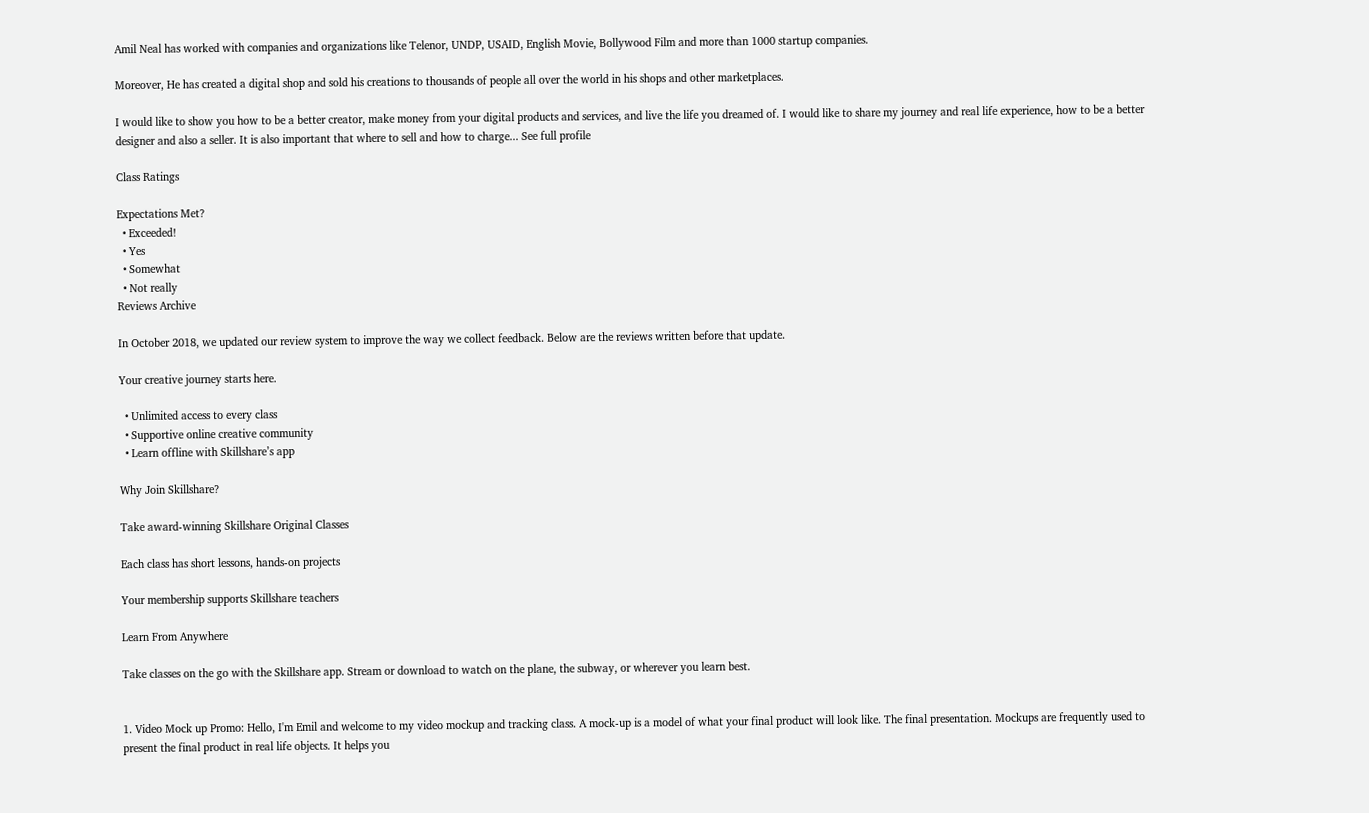Amil Neal has worked with companies and organizations like Telenor, UNDP, USAID, English Movie, Bollywood Film and more than 1000 startup companies.

Moreover, He has created a digital shop and sold his creations to thousands of people all over the world in his shops and other marketplaces.

I would like to show you how to be a better creator, make money from your digital products and services, and live the life you dreamed of. I would like to share my journey and real life experience, how to be a better designer and also a seller. It is also important that where to sell and how to charge... See full profile

Class Ratings

Expectations Met?
  • Exceeded!
  • Yes
  • Somewhat
  • Not really
Reviews Archive

In October 2018, we updated our review system to improve the way we collect feedback. Below are the reviews written before that update.

Your creative journey starts here.

  • Unlimited access to every class
  • Supportive online creative community
  • Learn offline with Skillshare’s app

Why Join Skillshare?

Take award-winning Skillshare Original Classes

Each class has short lessons, hands-on projects

Your membership supports Skillshare teachers

Learn From Anywhere

Take classes on the go with the Skillshare app. Stream or download to watch on the plane, the subway, or wherever you learn best.


1. Video Mock up Promo: Hello, I'm Emil and welcome to my video mockup and tracking class. A mock-up is a model of what your final product will look like. The final presentation. Mockups are frequently used to present the final product in real life objects. It helps you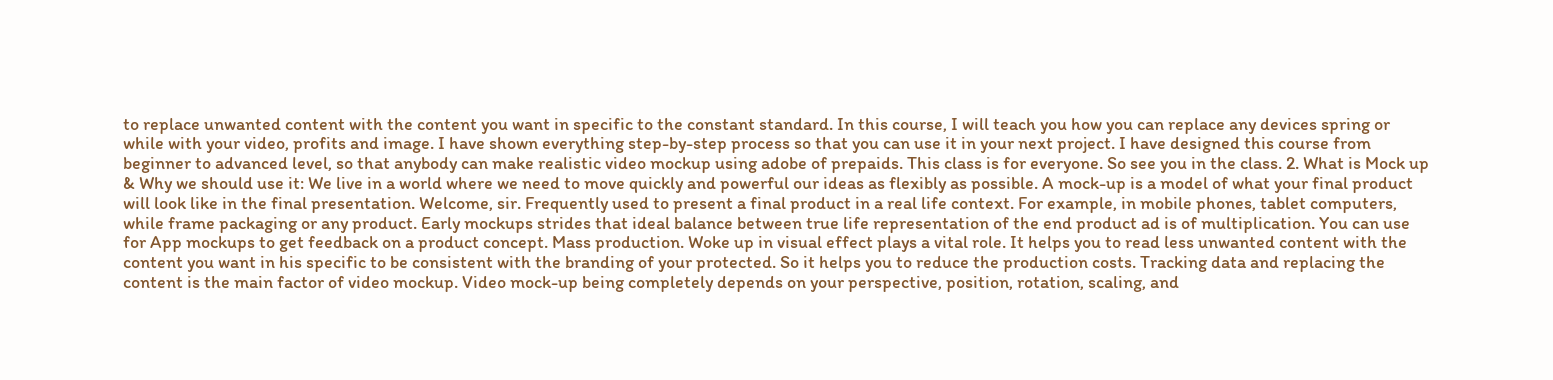to replace unwanted content with the content you want in specific to the constant standard. In this course, I will teach you how you can replace any devices spring or while with your video, profits and image. I have shown everything step-by-step process so that you can use it in your next project. I have designed this course from beginner to advanced level, so that anybody can make realistic video mockup using adobe of prepaids. This class is for everyone. So see you in the class. 2. What is Mock up & Why we should use it: We live in a world where we need to move quickly and powerful our ideas as flexibly as possible. A mock-up is a model of what your final product will look like in the final presentation. Welcome, sir. Frequently used to present a final product in a real life context. For example, in mobile phones, tablet computers, while frame packaging or any product. Early mockups strides that ideal balance between true life representation of the end product ad is of multiplication. You can use for App mockups to get feedback on a product concept. Mass production. Woke up in visual effect plays a vital role. It helps you to read less unwanted content with the content you want in his specific to be consistent with the branding of your protected. So it helps you to reduce the production costs. Tracking data and replacing the content is the main factor of video mockup. Video mock-up being completely depends on your perspective, position, rotation, scaling, and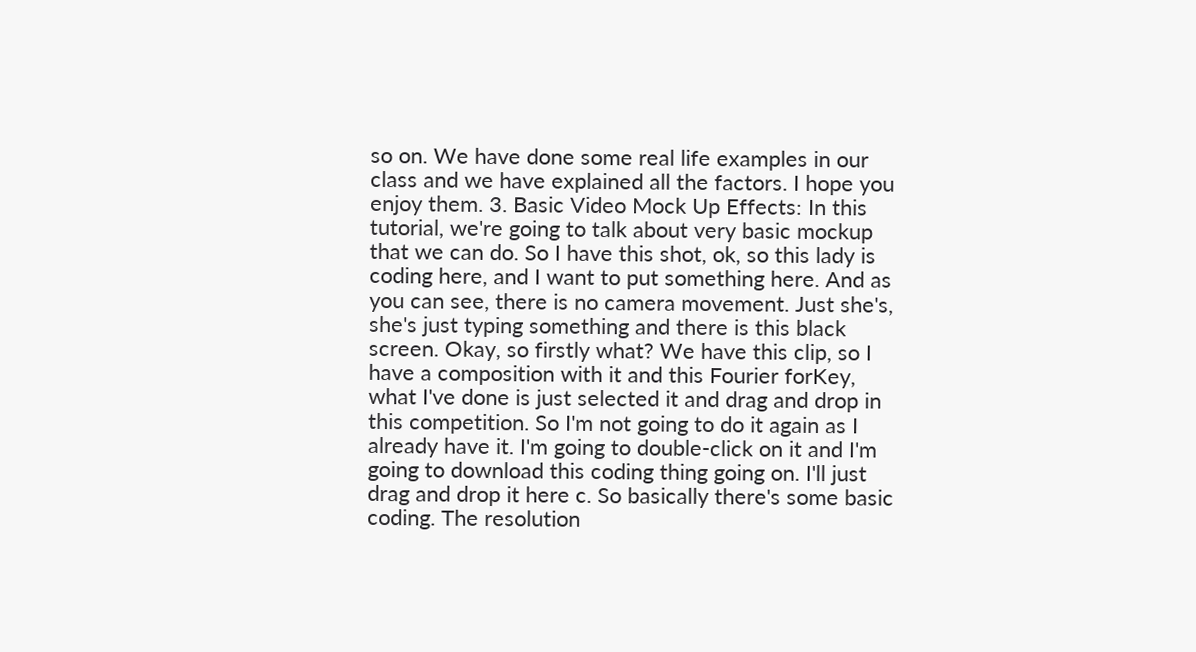so on. We have done some real life examples in our class and we have explained all the factors. I hope you enjoy them. 3. Basic Video Mock Up Effects: In this tutorial, we're going to talk about very basic mockup that we can do. So I have this shot, ok, so this lady is coding here, and I want to put something here. And as you can see, there is no camera movement. Just she's, she's just typing something and there is this black screen. Okay, so firstly what? We have this clip, so I have a composition with it and this Fourier forKey, what I've done is just selected it and drag and drop in this competition. So I'm not going to do it again as I already have it. I'm going to double-click on it and I'm going to download this coding thing going on. I'll just drag and drop it here c. So basically there's some basic coding. The resolution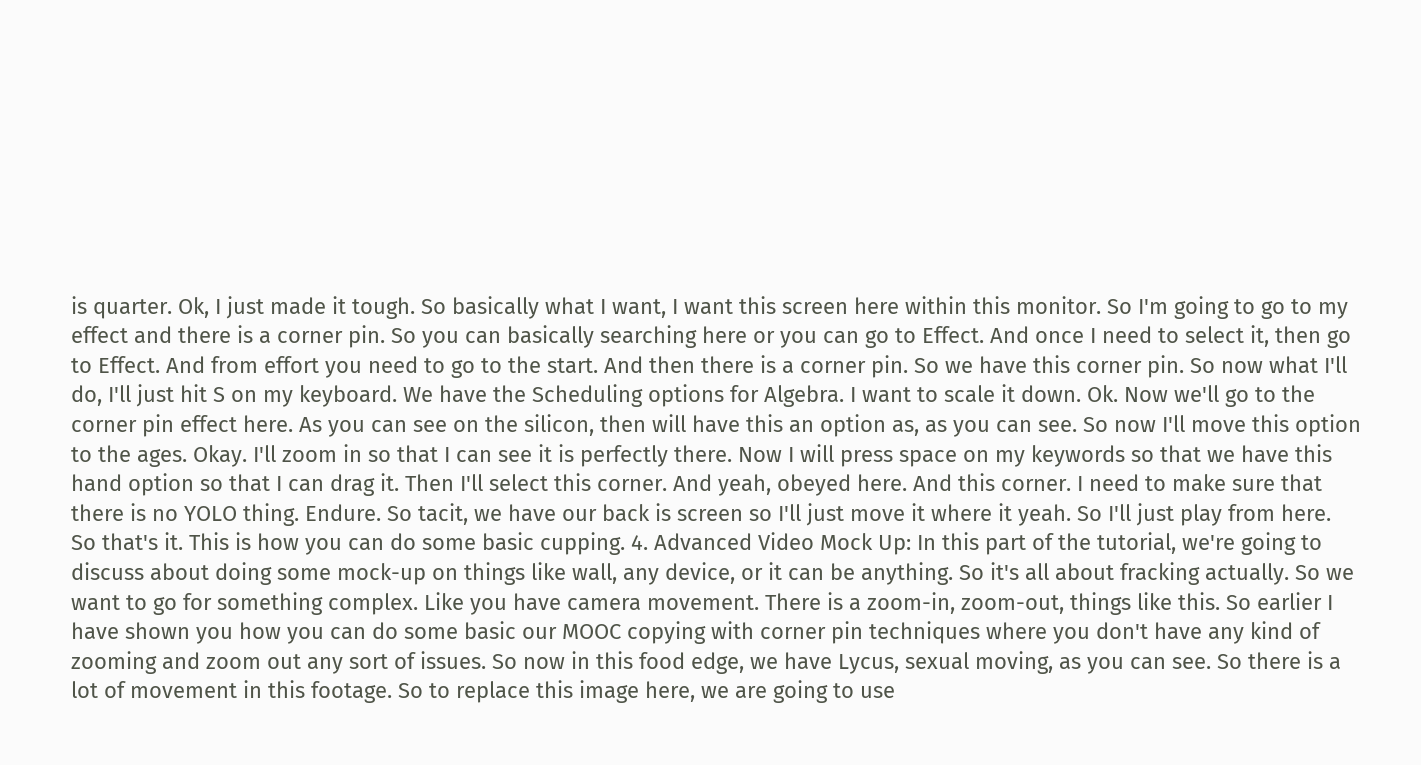is quarter. Ok, I just made it tough. So basically what I want, I want this screen here within this monitor. So I'm going to go to my effect and there is a corner pin. So you can basically searching here or you can go to Effect. And once I need to select it, then go to Effect. And from effort you need to go to the start. And then there is a corner pin. So we have this corner pin. So now what I'll do, I'll just hit S on my keyboard. We have the Scheduling options for Algebra. I want to scale it down. Ok. Now we'll go to the corner pin effect here. As you can see on the silicon, then will have this an option as, as you can see. So now I'll move this option to the ages. Okay. I'll zoom in so that I can see it is perfectly there. Now I will press space on my keywords so that we have this hand option so that I can drag it. Then I'll select this corner. And yeah, obeyed here. And this corner. I need to make sure that there is no YOLO thing. Endure. So tacit, we have our back is screen so I'll just move it where it yeah. So I'll just play from here. So that's it. This is how you can do some basic cupping. 4. Advanced Video Mock Up: In this part of the tutorial, we're going to discuss about doing some mock-up on things like wall, any device, or it can be anything. So it's all about fracking actually. So we want to go for something complex. Like you have camera movement. There is a zoom-in, zoom-out, things like this. So earlier I have shown you how you can do some basic our MOOC copying with corner pin techniques where you don't have any kind of zooming and zoom out any sort of issues. So now in this food edge, we have Lycus, sexual moving, as you can see. So there is a lot of movement in this footage. So to replace this image here, we are going to use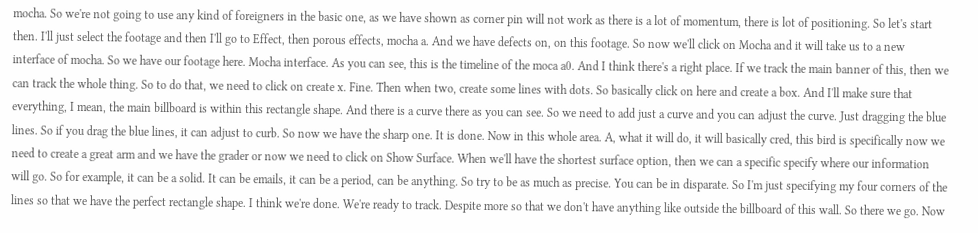mocha. So we're not going to use any kind of foreigners in the basic one, as we have shown as corner pin will not work as there is a lot of momentum, there is lot of positioning. So let's start then. I'll just select the footage and then I'll go to Effect, then porous effects, mocha a. And we have defects on, on this footage. So now we'll click on Mocha and it will take us to a new interface of mocha. So we have our footage here. Mocha interface. As you can see, this is the timeline of the moca a0. And I think there's a right place. If we track the main banner of this, then we can track the whole thing. So to do that, we need to click on create x. Fine. Then when two, create some lines with dots. So basically click on here and create a box. And I'll make sure that everything, I mean, the main billboard is within this rectangle shape. And there is a curve there as you can see. So we need to add just a curve and you can adjust the curve. Just dragging the blue lines. So if you drag the blue lines, it can adjust to curb. So now we have the sharp one. It is done. Now in this whole area. A, what it will do, it will basically cred, this bird is specifically now we need to create a great arm and we have the grader or now we need to click on Show Surface. When we'll have the shortest surface option, then we can a specific specify where our information will go. So for example, it can be a solid. It can be emails, it can be a period, can be anything. So try to be as much as precise. You can be in disparate. So I'm just specifying my four corners of the lines so that we have the perfect rectangle shape. I think we're done. We're ready to track. Despite more so that we don't have anything like outside the billboard of this wall. So there we go. Now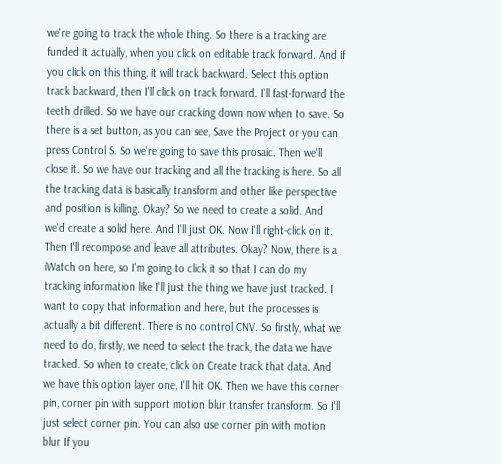we're going to track the whole thing. So there is a tracking are funded it actually, when you click on editable track forward. And if you click on this thing, it will track backward. Select this option track backward, then I'll click on track forward. I'll fast-forward the teeth drilled. So we have our cracking down now when to save. So there is a set button, as you can see, Save the Project or you can press Control S. So we're going to save this prosaic. Then we'll close it. So we have our tracking and all the tracking is here. So all the tracking data is basically transform and other like perspective and position is killing. Okay? So we need to create a solid. And we'd create a solid here. And I'll just OK. Now I'll right-click on it. Then I'll recompose and leave all attributes. Okay? Now, there is a iWatch on here, so I'm going to click it so that I can do my tracking information like I'll just the thing we have just tracked. I want to copy that information and here, but the processes is actually a bit different. There is no control CNV. So firstly, what we need to do, firstly, we need to select the track, the data we have tracked. So when to create, click on Create track that data. And we have this option layer one, I'll hit OK. Then we have this corner pin, corner pin with support motion blur transfer transform. So I'll just select corner pin. You can also use corner pin with motion blur If you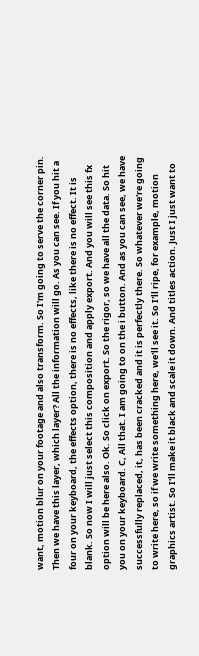want, motion blur on your footage and also transform. So I'm going to serve the corner pin. Then we have this layer, which layer? All the information will go. As you can see. If you hit a four on your keyboard, the effects option, there is no effects, like there is no effect. It is blank. So now I will just select this composition and apply export. And you will see this fx option will be here also. Ok. So click on export. So the rigor, so we have all the data. So hit you on your keyboard. C, All that. I am going to on the i button. And as you can see, we have successfully replaced, it, has been cracked and it is perfectly there. So whatever we're going to write here, so if we write something here, we'll see it. So I'll ripe, for example, motion graphics artist. So I'll make it black and scale it down. And titles action. Just I just want to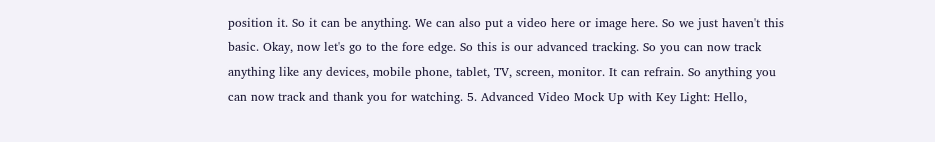position it. So it can be anything. We can also put a video here or image here. So we just haven't this basic. Okay, now let's go to the fore edge. So this is our advanced tracking. So you can now track anything like any devices, mobile phone, tablet, TV, screen, monitor. It can refrain. So anything you can now track and thank you for watching. 5. Advanced Video Mock Up with Key Light: Hello,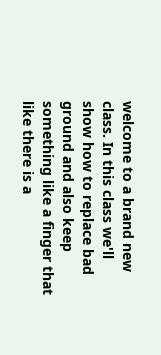welcome to a brand new class. In this class we'll show how to replace bad ground and also keep something like a finger that like there is a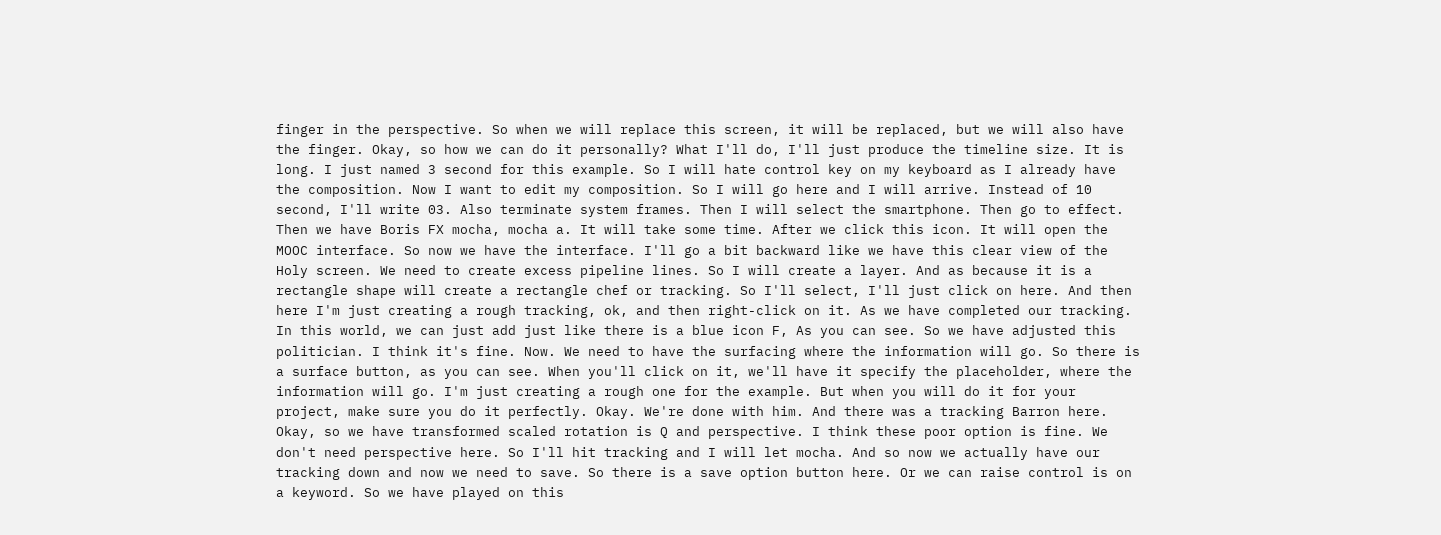finger in the perspective. So when we will replace this screen, it will be replaced, but we will also have the finger. Okay, so how we can do it personally? What I'll do, I'll just produce the timeline size. It is long. I just named 3 second for this example. So I will hate control key on my keyboard as I already have the composition. Now I want to edit my composition. So I will go here and I will arrive. Instead of 10 second, I'll write 03. Also terminate system frames. Then I will select the smartphone. Then go to effect. Then we have Boris FX mocha, mocha a. It will take some time. After we click this icon. It will open the MOOC interface. So now we have the interface. I'll go a bit backward like we have this clear view of the Holy screen. We need to create excess pipeline lines. So I will create a layer. And as because it is a rectangle shape will create a rectangle chef or tracking. So I'll select, I'll just click on here. And then here I'm just creating a rough tracking, ok, and then right-click on it. As we have completed our tracking. In this world, we can just add just like there is a blue icon F, As you can see. So we have adjusted this politician. I think it's fine. Now. We need to have the surfacing where the information will go. So there is a surface button, as you can see. When you'll click on it, we'll have it specify the placeholder, where the information will go. I'm just creating a rough one for the example. But when you will do it for your project, make sure you do it perfectly. Okay. We're done with him. And there was a tracking Barron here. Okay, so we have transformed scaled rotation is Q and perspective. I think these poor option is fine. We don't need perspective here. So I'll hit tracking and I will let mocha. And so now we actually have our tracking down and now we need to save. So there is a save option button here. Or we can raise control is on a keyword. So we have played on this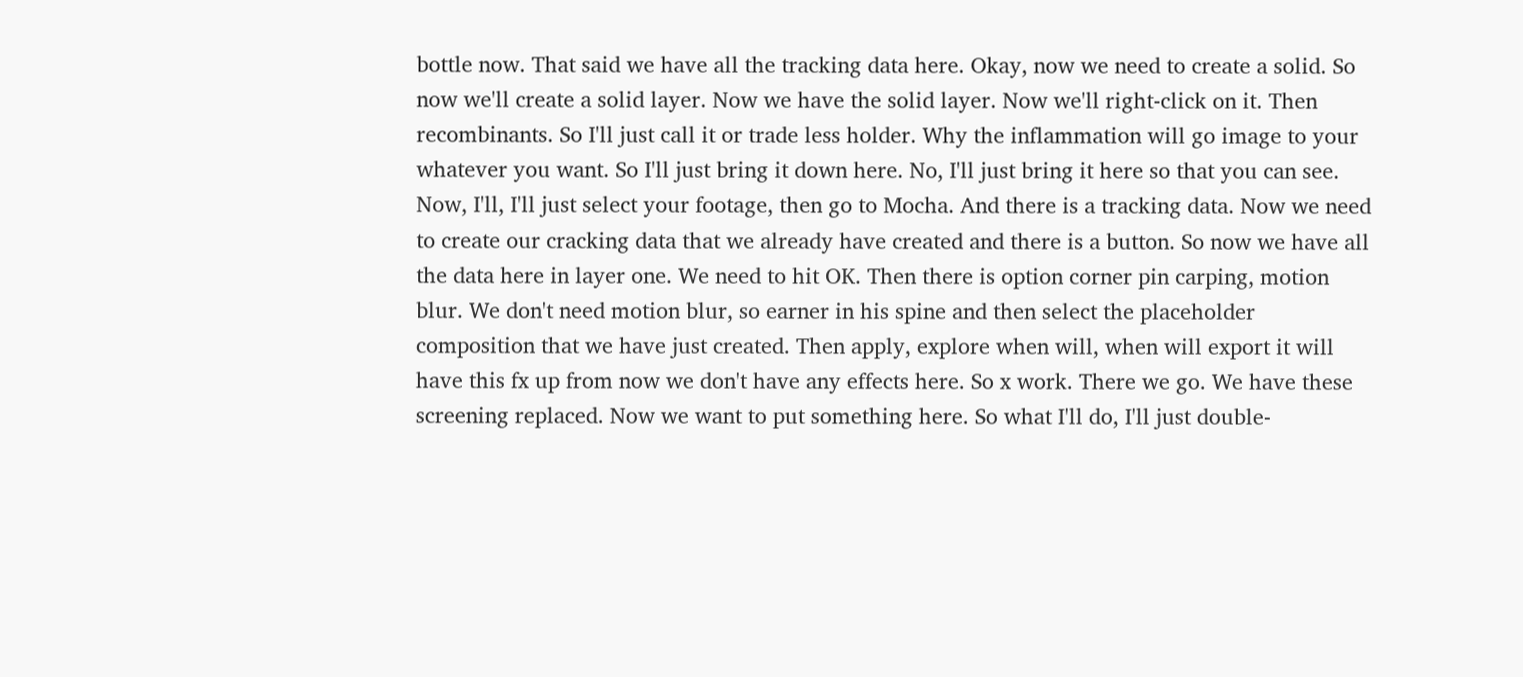bottle now. That said we have all the tracking data here. Okay, now we need to create a solid. So now we'll create a solid layer. Now we have the solid layer. Now we'll right-click on it. Then recombinants. So I'll just call it or trade less holder. Why the inflammation will go image to your whatever you want. So I'll just bring it down here. No, I'll just bring it here so that you can see. Now, I'll, I'll just select your footage, then go to Mocha. And there is a tracking data. Now we need to create our cracking data that we already have created and there is a button. So now we have all the data here in layer one. We need to hit OK. Then there is option corner pin carping, motion blur. We don't need motion blur, so earner in his spine and then select the placeholder composition that we have just created. Then apply, explore when will, when will export it will have this fx up from now we don't have any effects here. So x work. There we go. We have these screening replaced. Now we want to put something here. So what I'll do, I'll just double-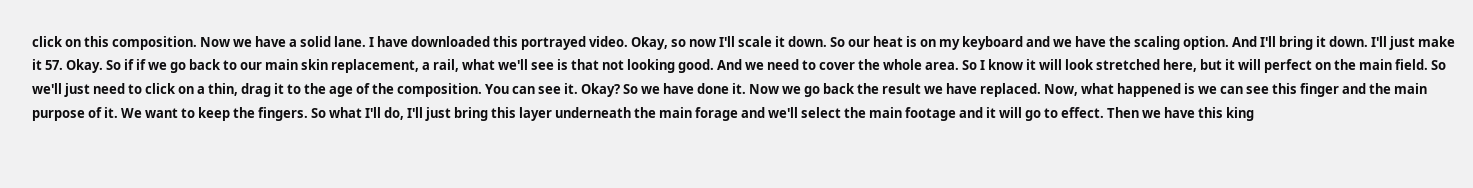click on this composition. Now we have a solid lane. I have downloaded this portrayed video. Okay, so now I'll scale it down. So our heat is on my keyboard and we have the scaling option. And I'll bring it down. I'll just make it 57. Okay. So if if we go back to our main skin replacement, a rail, what we'll see is that not looking good. And we need to cover the whole area. So I know it will look stretched here, but it will perfect on the main field. So we'll just need to click on a thin, drag it to the age of the composition. You can see it. Okay? So we have done it. Now we go back the result we have replaced. Now, what happened is we can see this finger and the main purpose of it. We want to keep the fingers. So what I'll do, I'll just bring this layer underneath the main forage and we'll select the main footage and it will go to effect. Then we have this king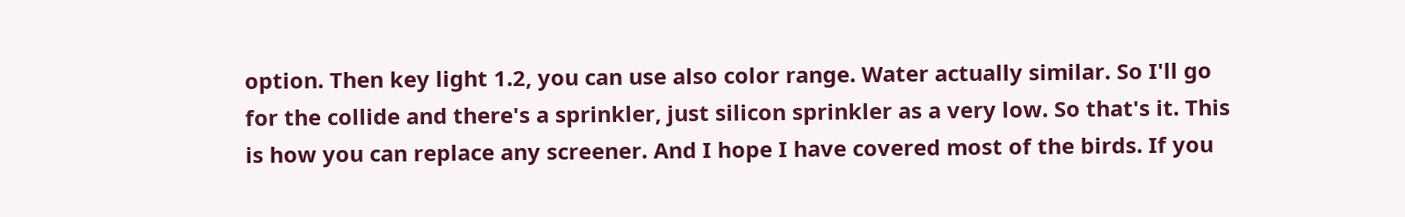option. Then key light 1.2, you can use also color range. Water actually similar. So I'll go for the collide and there's a sprinkler, just silicon sprinkler as a very low. So that's it. This is how you can replace any screener. And I hope I have covered most of the birds. If you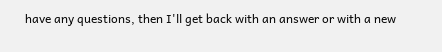have any questions, then I'll get back with an answer or with a new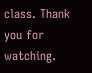class. Thank you for watching.